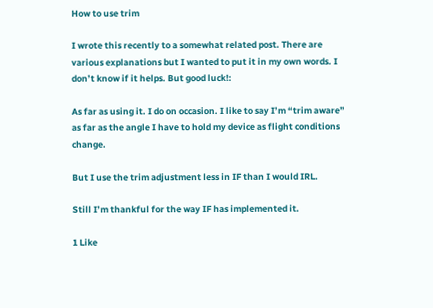How to use trim

I wrote this recently to a somewhat related post. There are various explanations but I wanted to put it in my own words. I don’t know if it helps. But good luck!:

As far as using it. I do on occasion. I like to say I’m “trim aware” as far as the angle I have to hold my device as flight conditions change.

But I use the trim adjustment less in IF than I would IRL.

Still I’m thankful for the way IF has implemented it.

1 Like